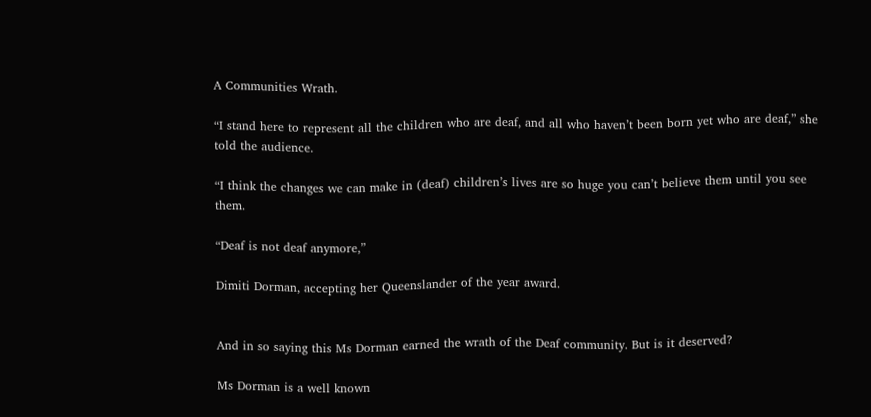A Communities Wrath.

“I stand here to represent all the children who are deaf, and all who haven’t been born yet who are deaf,” she told the audience.

“I think the changes we can make in (deaf) children’s lives are so huge you can’t believe them until you see them.

“Deaf is not deaf anymore,”

Dimiti Dorman, accepting her Queenslander of the year award.


And in so saying this Ms Dorman earned the wrath of the Deaf community. But is it deserved?

Ms Dorman is a well known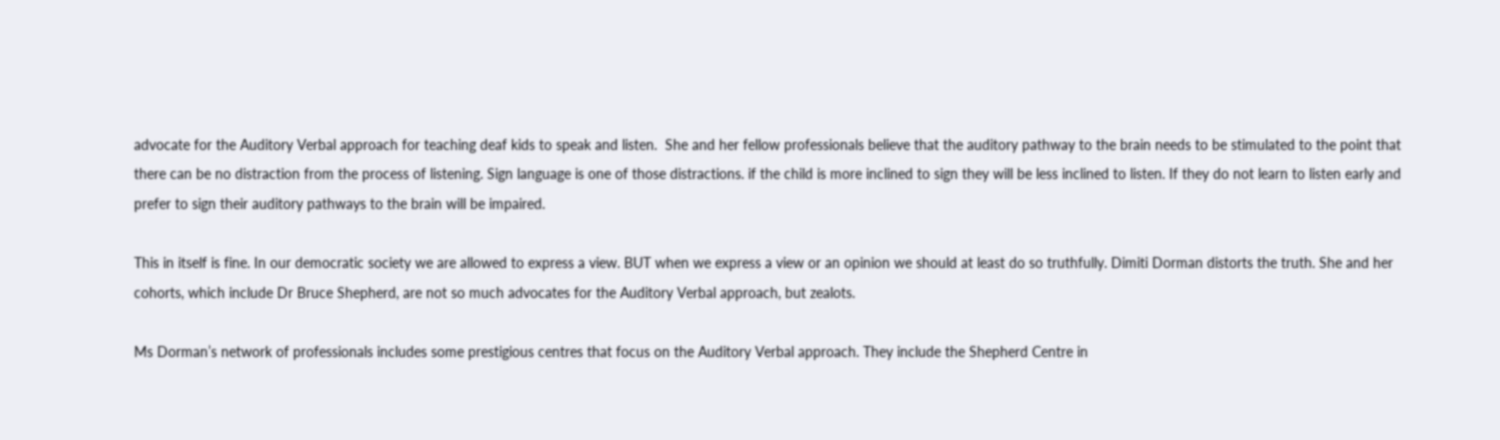advocate for the Auditory Verbal approach for teaching deaf kids to speak and listen.  She and her fellow professionals believe that the auditory pathway to the brain needs to be stimulated to the point that there can be no distraction from the process of listening. Sign language is one of those distractions. if the child is more inclined to sign they will be less inclined to listen. If they do not learn to listen early and prefer to sign their auditory pathways to the brain will be impaired.

This in itself is fine. In our democratic society we are allowed to express a view. BUT when we express a view or an opinion we should at least do so truthfully. Dimiti Dorman distorts the truth. She and her cohorts, which include Dr Bruce Shepherd, are not so much advocates for the Auditory Verbal approach, but zealots.

Ms Dorman’s network of professionals includes some prestigious centres that focus on the Auditory Verbal approach. They include the Shepherd Centre in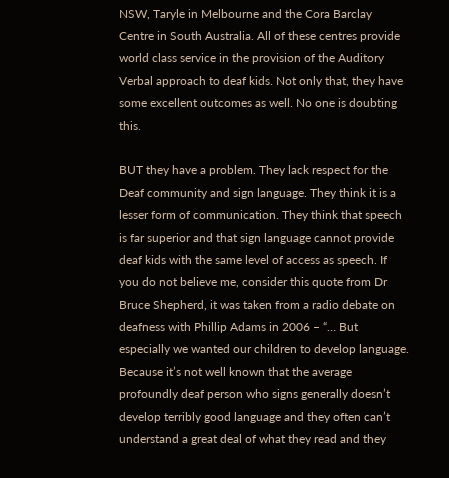NSW, Taryle in Melbourne and the Cora Barclay Centre in South Australia. All of these centres provide world class service in the provision of the Auditory Verbal approach to deaf kids. Not only that, they have some excellent outcomes as well. No one is doubting this.

BUT they have a problem. They lack respect for the Deaf community and sign language. They think it is a lesser form of communication. They think that speech is far superior and that sign language cannot provide deaf kids with the same level of access as speech. If you do not believe me, consider this quote from Dr Bruce Shepherd, it was taken from a radio debate on deafness with Phillip Adams in 2006 – “… But especially we wanted our children to develop language. Because it’s not well known that the average profoundly deaf person who signs generally doesn’t develop terribly good language and they often can’t understand a great deal of what they read and they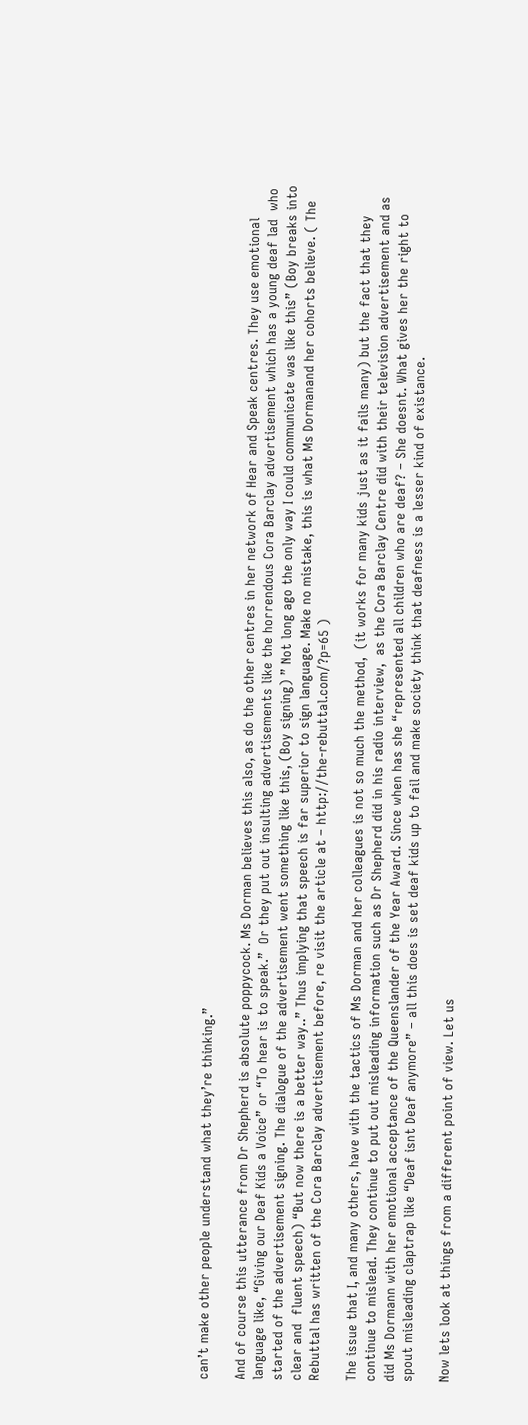can’t make other people understand what they’re thinking.”

And of course this utterance from Dr Shepherd is absolute poppycock. Ms Dorman believes this also, as do the other centres in her network of Hear and Speak centres. They use emotional language like, “Giving our Deaf Kids a Voice” or “To hear is to speak.”  Or they put out insulting advertisements like the horrendous Cora Barclay advertisement which has a young deaf lad  who started of the advertisement signing. The dialogue of the advertisement went something like this, (Boy signing) ” Not long ago the only way I could communicate was like this” (Boy breaks into clear and  fluent speech) “But now there is a better way..” Thus implying that speech is far superior to sign language. Make no mistake, this is what Ms Dormanand her cohorts believe. ( The Rebuttal has written of the Cora Barclay advertisement before, re visit the article at – http://the-rebuttal.com/?p=65 )

The issue that I, and many others, have with the tactics of Ms Dorman and her colleagues is not so much the method,  (it works for many kids just as it fails many) but the fact that they continue to mislead. They continue to put out misleading information such as Dr Shepherd did in his radio interview,  as the Cora Barclay Centre did with their television advertisement and as did Ms Dormann with her emotional acceptance of the Queenslander of the Year Award. Since when has she “represented all children who are deaf? – She doesnt. What gives her the right to spout misleading claptrap like “Deaf isnt Deaf anymore” – all this does is set deaf kids up to fail and make society think that deafness is a lesser kind of existance.

Now lets look at things from a different point of view. Let us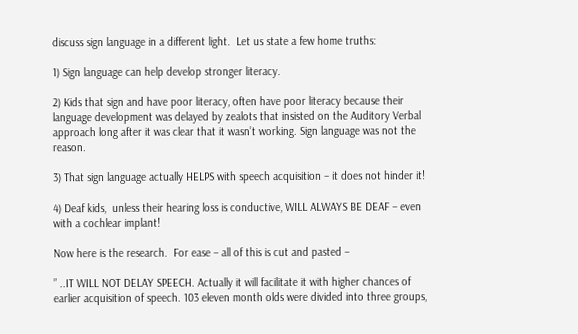discuss sign language in a different light.  Let us state a few home truths:

1) Sign language can help develop stronger literacy.

2) Kids that sign and have poor literacy, often have poor literacy because their language development was delayed by zealots that insisted on the Auditory Verbal approach long after it was clear that it wasn’t working. Sign language was not the reason.

3) That sign language actually HELPS with speech acquisition – it does not hinder it!

4) Deaf kids,  unless their hearing loss is conductive, WILL ALWAYS BE DEAF – even with a cochlear implant!

Now here is the research.  For ease – all of this is cut and pasted –

” ..IT WILL NOT DELAY SPEECH. Actually it will facilitate it with higher chances of earlier acquisition of speech. 103 eleven month olds were divided into three groups,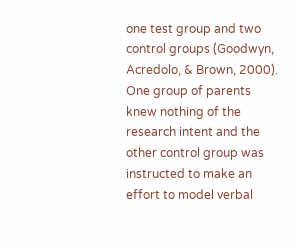one test group and two control groups (Goodwyn, Acredolo, & Brown, 2000). One group of parents knew nothing of the research intent and the other control group was instructed to make an effort to model verbal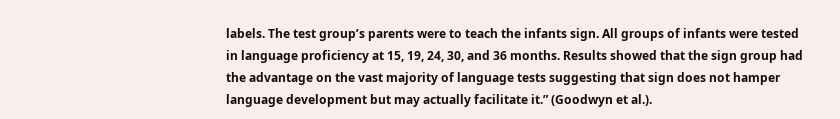labels. The test group’s parents were to teach the infants sign. All groups of infants were tested in language proficiency at 15, 19, 24, 30, and 36 months. Results showed that the sign group had the advantage on the vast majority of language tests suggesting that sign does not hamper language development but may actually facilitate it.” (Goodwyn et al.).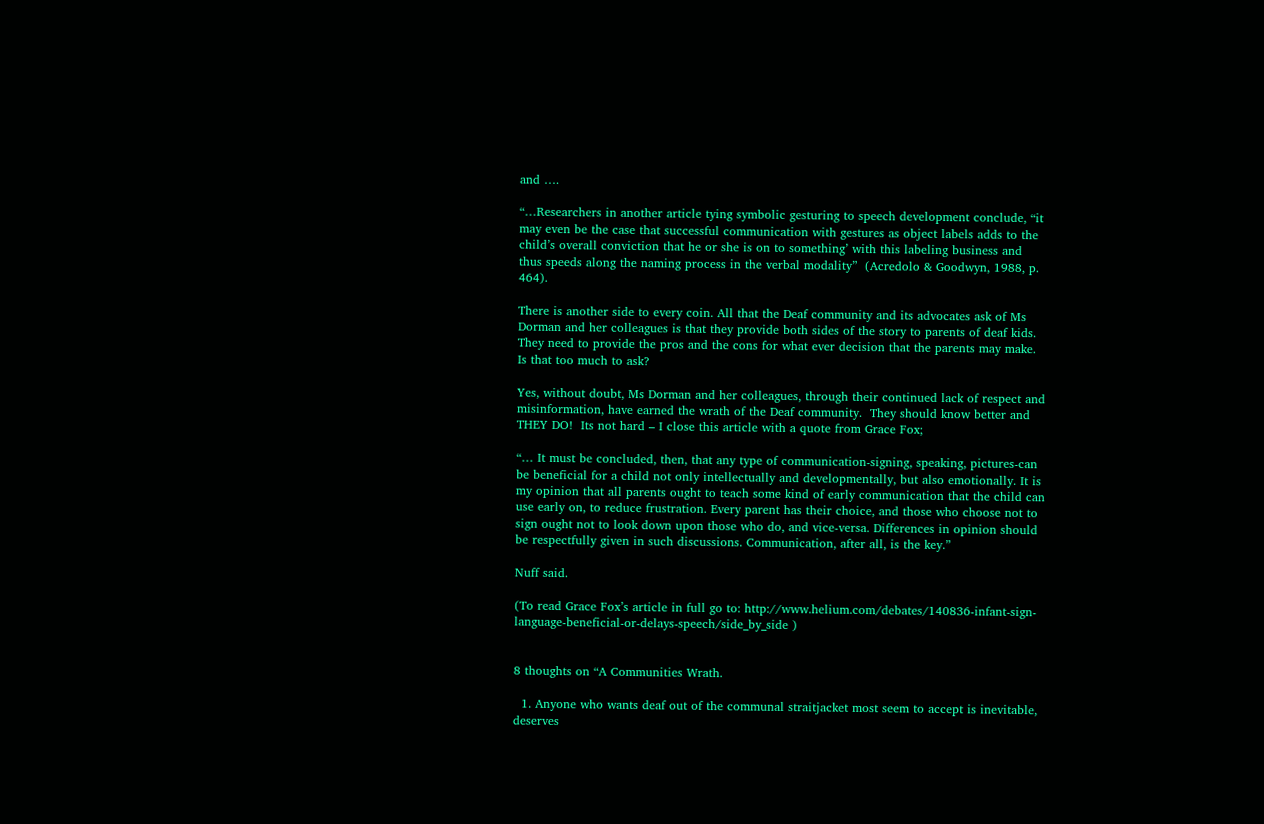and ….

“…Researchers in another article tying symbolic gesturing to speech development conclude, “it may even be the case that successful communication with gestures as object labels adds to the child’s overall conviction that he or she is on to something’ with this labeling business and thus speeds along the naming process in the verbal modality”  (Acredolo & Goodwyn, 1988, p. 464).

There is another side to every coin. All that the Deaf community and its advocates ask of Ms Dorman and her colleagues is that they provide both sides of the story to parents of deaf kids. They need to provide the pros and the cons for what ever decision that the parents may make. Is that too much to ask?

Yes, without doubt, Ms Dorman and her colleagues, through their continued lack of respect and misinformation, have earned the wrath of the Deaf community.  They should know better and THEY DO!  Its not hard – I close this article with a quote from Grace Fox;

“… It must be concluded, then, that any type of communication-signing, speaking, pictures-can be beneficial for a child not only intellectually and developmentally, but also emotionally. It is my opinion that all parents ought to teach some kind of early communication that the child can use early on, to reduce frustration. Every parent has their choice, and those who choose not to sign ought not to look down upon those who do, and vice-versa. Differences in opinion should be respectfully given in such discussions. Communication, after all, is the key.”

Nuff said.

(To read Grace Fox’s article in full go to: http://www.helium.com/debates/140836-infant-sign-language-beneficial-or-delays-speech/side_by_side )


8 thoughts on “A Communities Wrath.

  1. Anyone who wants deaf out of the communal straitjacket most seem to accept is inevitable, deserves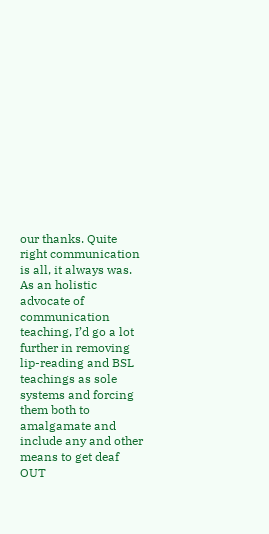our thanks. Quite right communication is all, it always was. As an holistic advocate of communication teaching, I’d go a lot further in removing lip-reading and BSL teachings as sole systems and forcing them both to amalgamate and include any and other means to get deaf OUT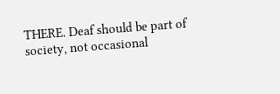THERE. Deaf should be part of society, not occasional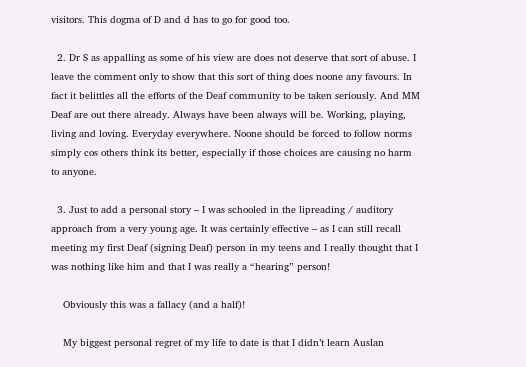visitors. This dogma of D and d has to go for good too.

  2. Dr S as appalling as some of his view are does not deserve that sort of abuse. I leave the comment only to show that this sort of thing does noone any favours. In fact it belittles all the efforts of the Deaf community to be taken seriously. And MM Deaf are out there already. Always have been always will be. Working, playing, living and loving. Everyday everywhere. Noone should be forced to follow norms simply cos others think its better, especially if those choices are causing no harm to anyone.

  3. Just to add a personal story – I was schooled in the lipreading / auditory approach from a very young age. It was certainly effective – as I can still recall meeting my first Deaf (signing Deaf) person in my teens and I really thought that I was nothing like him and that I was really a “hearing” person!

    Obviously this was a fallacy (and a half)!

    My biggest personal regret of my life to date is that I didn’t learn Auslan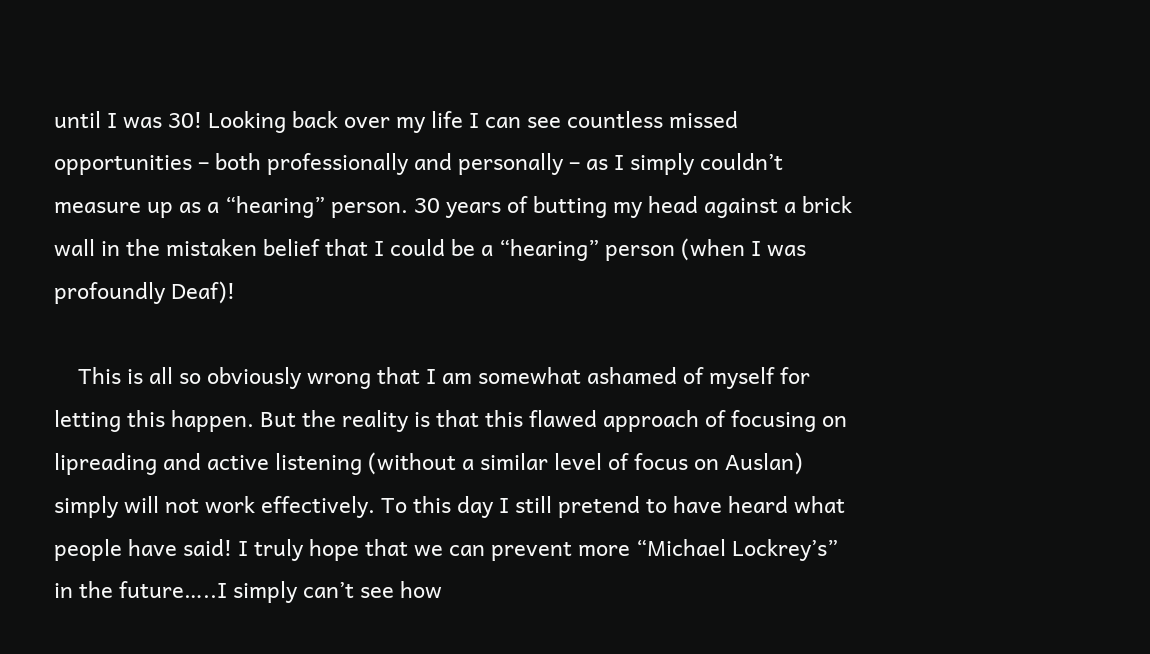until I was 30! Looking back over my life I can see countless missed opportunities – both professionally and personally – as I simply couldn’t measure up as a “hearing” person. 30 years of butting my head against a brick wall in the mistaken belief that I could be a “hearing” person (when I was profoundly Deaf)!

    This is all so obviously wrong that I am somewhat ashamed of myself for letting this happen. But the reality is that this flawed approach of focusing on lipreading and active listening (without a similar level of focus on Auslan) simply will not work effectively. To this day I still pretend to have heard what people have said! I truly hope that we can prevent more “Michael Lockrey’s” in the future…..I simply can’t see how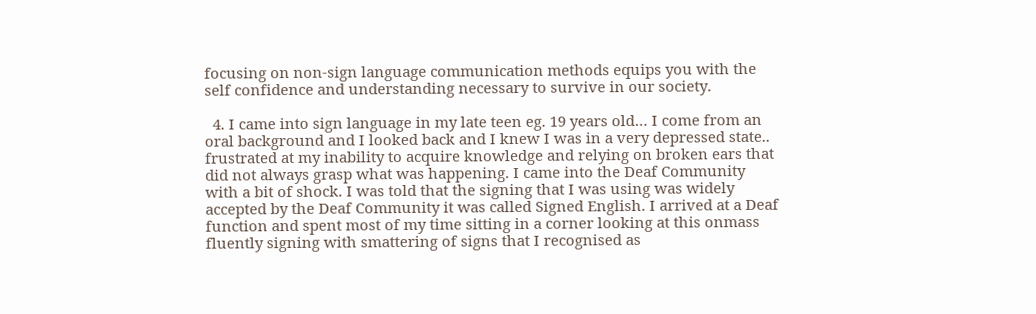focusing on non-sign language communication methods equips you with the self confidence and understanding necessary to survive in our society.

  4. I came into sign language in my late teen eg. 19 years old… I come from an oral background and I looked back and I knew I was in a very depressed state.. frustrated at my inability to acquire knowledge and relying on broken ears that did not always grasp what was happening. I came into the Deaf Community with a bit of shock. I was told that the signing that I was using was widely accepted by the Deaf Community it was called Signed English. I arrived at a Deaf function and spent most of my time sitting in a corner looking at this onmass fluently signing with smattering of signs that I recognised as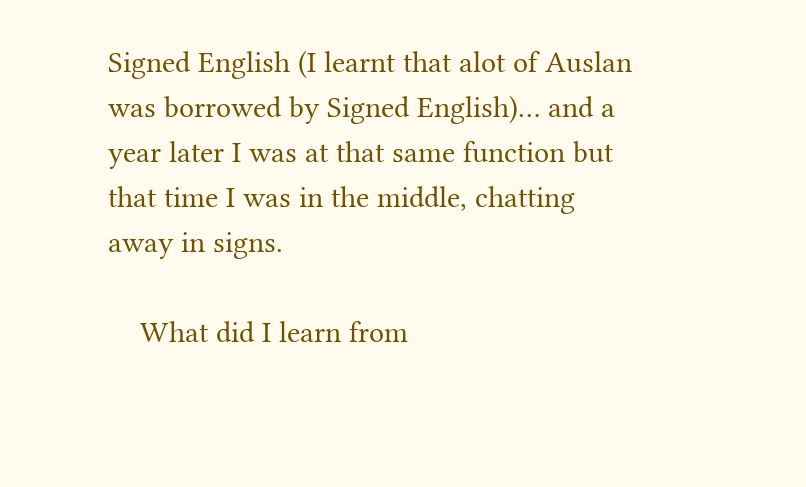Signed English (I learnt that alot of Auslan was borrowed by Signed English)… and a year later I was at that same function but that time I was in the middle, chatting away in signs.

    What did I learn from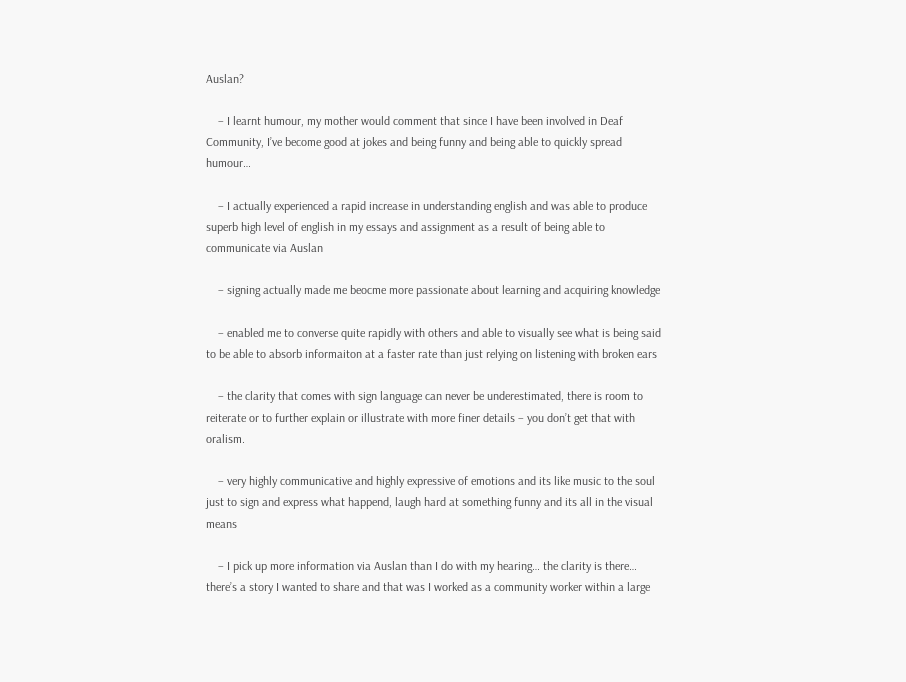Auslan?

    – I learnt humour, my mother would comment that since I have been involved in Deaf Community, I’ve become good at jokes and being funny and being able to quickly spread humour…

    – I actually experienced a rapid increase in understanding english and was able to produce superb high level of english in my essays and assignment as a result of being able to communicate via Auslan

    – signing actually made me beocme more passionate about learning and acquiring knowledge

    – enabled me to converse quite rapidly with others and able to visually see what is being said to be able to absorb informaiton at a faster rate than just relying on listening with broken ears

    – the clarity that comes with sign language can never be underestimated, there is room to reiterate or to further explain or illustrate with more finer details – you don’t get that with oralism.

    – very highly communicative and highly expressive of emotions and its like music to the soul just to sign and express what happend, laugh hard at something funny and its all in the visual means

    – I pick up more information via Auslan than I do with my hearing… the clarity is there… there’s a story I wanted to share and that was I worked as a community worker within a large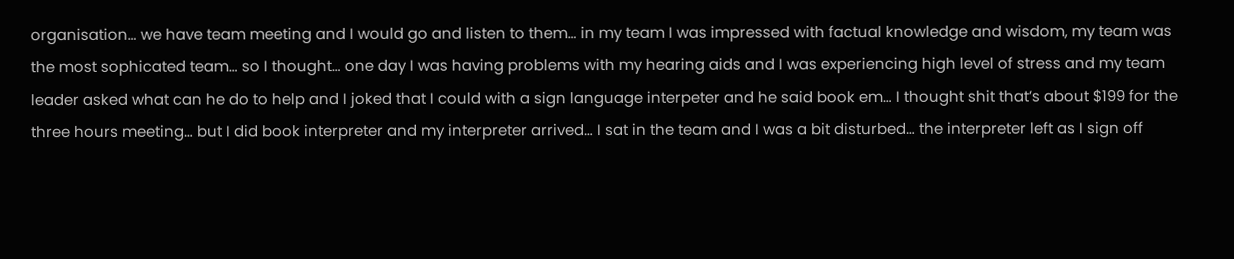organisation… we have team meeting and I would go and listen to them… in my team I was impressed with factual knowledge and wisdom, my team was the most sophicated team… so I thought… one day I was having problems with my hearing aids and I was experiencing high level of stress and my team leader asked what can he do to help and I joked that I could with a sign language interpeter and he said book em… I thought shit that’s about $199 for the three hours meeting… but I did book interpreter and my interpreter arrived… I sat in the team and I was a bit disturbed… the interpreter left as I sign off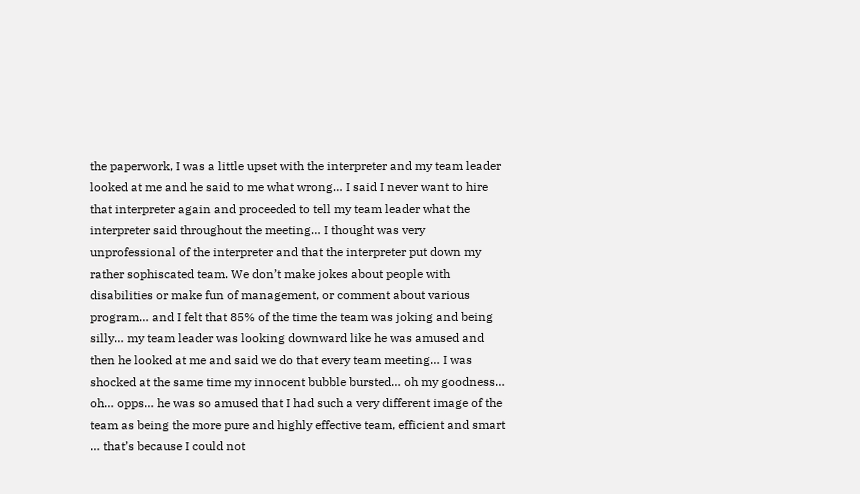the paperwork, I was a little upset with the interpreter and my team leader looked at me and he said to me what wrong… I said I never want to hire that interpreter again and proceeded to tell my team leader what the interpreter said throughout the meeting… I thought was very unprofessional of the interpreter and that the interpreter put down my rather sophiscated team. We don’t make jokes about people with disabilities or make fun of management, or comment about various program… and I felt that 85% of the time the team was joking and being silly… my team leader was looking downward like he was amused and then he looked at me and said we do that every team meeting… I was shocked at the same time my innocent bubble bursted… oh my goodness… oh… opps… he was so amused that I had such a very different image of the team as being the more pure and highly effective team, efficient and smart … that’s because I could not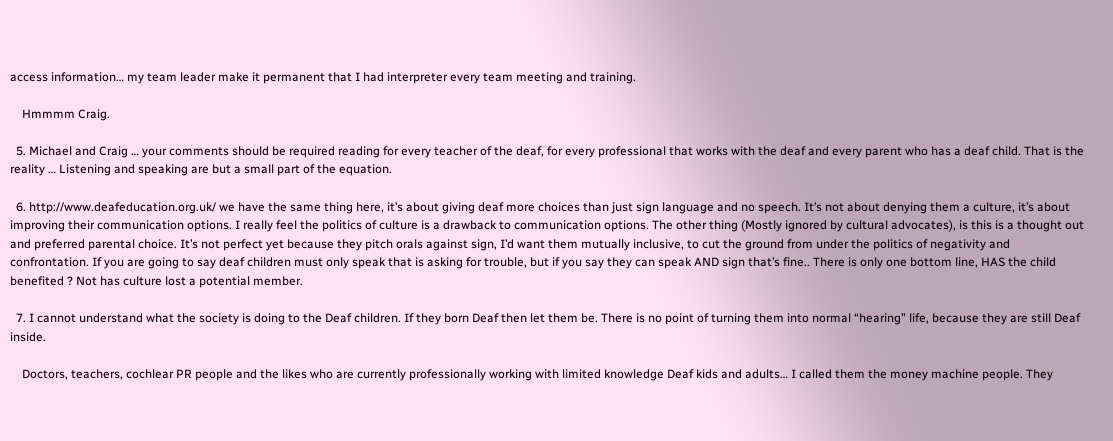access information… my team leader make it permanent that I had interpreter every team meeting and training.

    Hmmmm Craig.

  5. Michael and Craig … your comments should be required reading for every teacher of the deaf, for every professional that works with the deaf and every parent who has a deaf child. That is the reality … Listening and speaking are but a small part of the equation.

  6. http://www.deafeducation.org.uk/ we have the same thing here, it’s about giving deaf more choices than just sign language and no speech. It’s not about denying them a culture, it’s about improving their communication options. I really feel the politics of culture is a drawback to communication options. The other thing (Mostly ignored by cultural advocates), is this is a thought out and preferred parental choice. It’s not perfect yet because they pitch orals against sign, I’d want them mutually inclusive, to cut the ground from under the politics of negativity and confrontation. If you are going to say deaf children must only speak that is asking for trouble, but if you say they can speak AND sign that’s fine.. There is only one bottom line, HAS the child benefited ? Not has culture lost a potential member.

  7. I cannot understand what the society is doing to the Deaf children. If they born Deaf then let them be. There is no point of turning them into normal “hearing” life, because they are still Deaf inside.

    Doctors, teachers, cochlear PR people and the likes who are currently professionally working with limited knowledge Deaf kids and adults… I called them the money machine people. They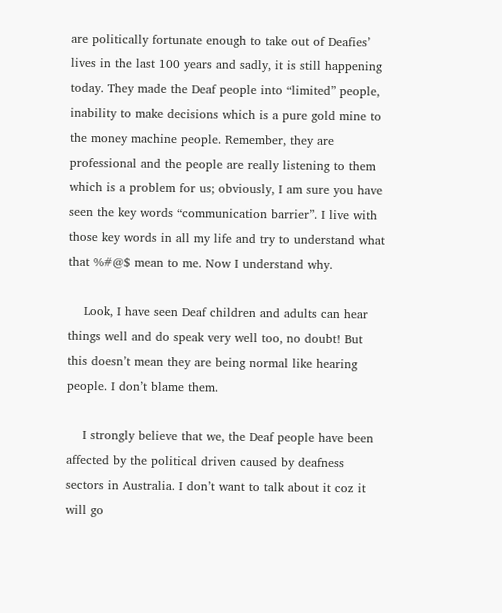are politically fortunate enough to take out of Deafies’ lives in the last 100 years and sadly, it is still happening today. They made the Deaf people into “limited” people, inability to make decisions which is a pure gold mine to the money machine people. Remember, they are professional and the people are really listening to them which is a problem for us; obviously, I am sure you have seen the key words “communication barrier”. I live with those key words in all my life and try to understand what that %#@$ mean to me. Now I understand why.

    Look, I have seen Deaf children and adults can hear things well and do speak very well too, no doubt! But this doesn’t mean they are being normal like hearing people. I don’t blame them.

    I strongly believe that we, the Deaf people have been affected by the political driven caused by deafness sectors in Australia. I don’t want to talk about it coz it will go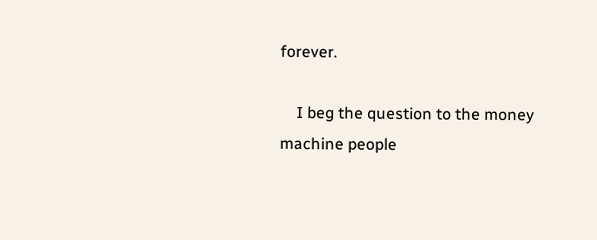forever.

    I beg the question to the money machine people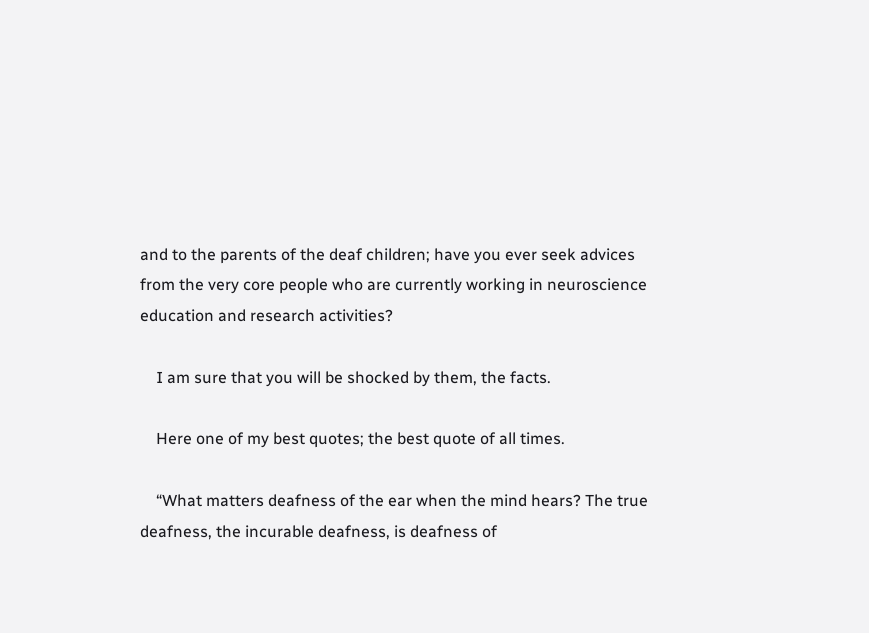and to the parents of the deaf children; have you ever seek advices from the very core people who are currently working in neuroscience education and research activities?

    I am sure that you will be shocked by them, the facts.

    Here one of my best quotes; the best quote of all times.

    “What matters deafness of the ear when the mind hears? The true deafness, the incurable deafness, is deafness of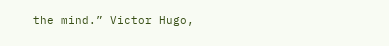the mind.” Victor Hugo,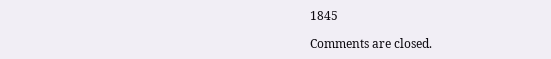1845

Comments are closed.